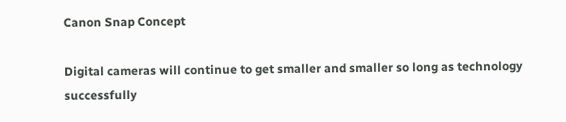Canon Snap Concept

Digital cameras will continue to get smaller and smaller so long as technology successfully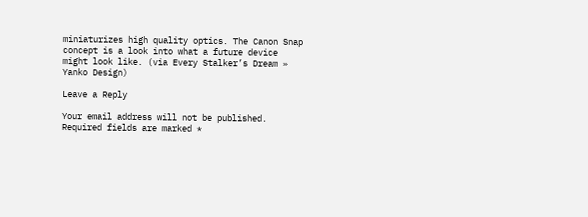miniaturizes high quality optics. The Canon Snap concept is a look into what a future device might look like. (via Every Stalker’s Dream » Yanko Design)

Leave a Reply

Your email address will not be published. Required fields are marked *